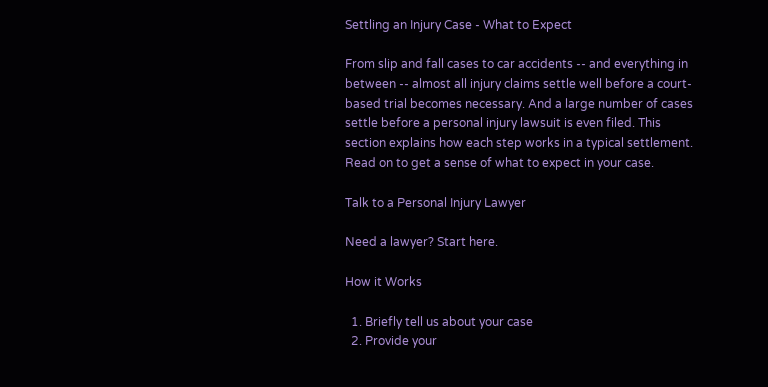Settling an Injury Case - What to Expect

From slip and fall cases to car accidents -- and everything in between -- almost all injury claims settle well before a court-based trial becomes necessary. And a large number of cases settle before a personal injury lawsuit is even filed. This section explains how each step works in a typical settlement. Read on to get a sense of what to expect in your case.

Talk to a Personal Injury Lawyer

Need a lawyer? Start here.

How it Works

  1. Briefly tell us about your case
  2. Provide your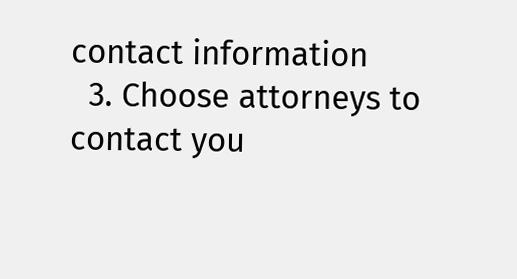contact information
  3. Choose attorneys to contact you